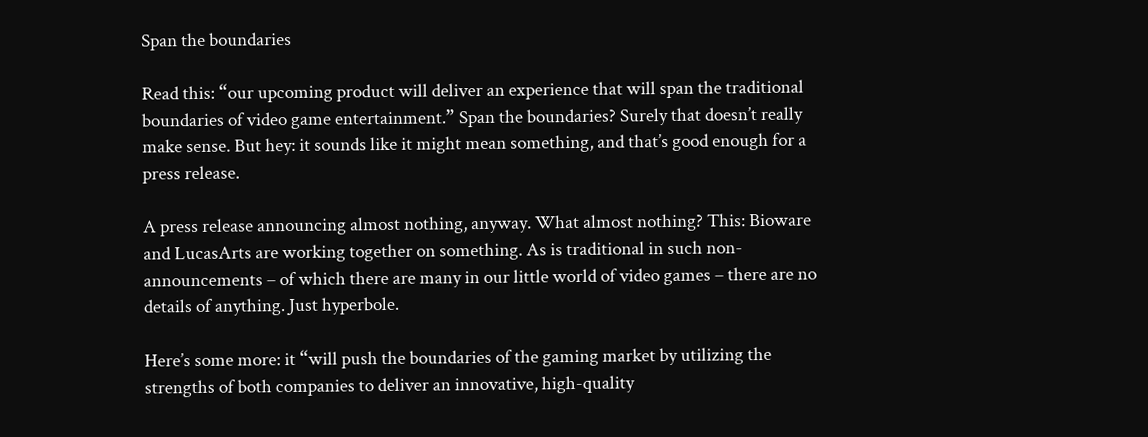Span the boundaries

Read this: “our upcoming product will deliver an experience that will span the traditional boundaries of video game entertainment.” Span the boundaries? Surely that doesn’t really make sense. But hey: it sounds like it might mean something, and that’s good enough for a press release.

A press release announcing almost nothing, anyway. What almost nothing? This: Bioware and LucasArts are working together on something. As is traditional in such non-announcements – of which there are many in our little world of video games – there are no details of anything. Just hyperbole.

Here’s some more: it “will push the boundaries of the gaming market by utilizing the strengths of both companies to deliver an innovative, high-quality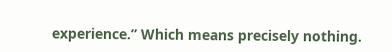experience.” Which means precisely nothing.